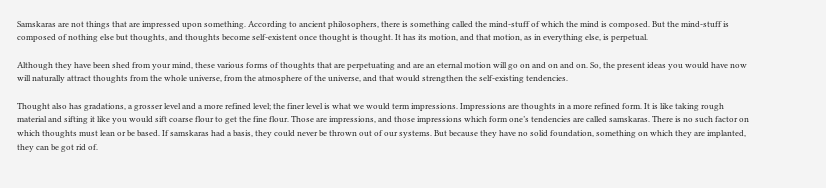Samskaras are not things that are impressed upon something. According to ancient philosophers, there is something called the mind-stuff of which the mind is composed. But the mind-stuff is composed of nothing else but thoughts, and thoughts become self-existent once thought is thought. It has its motion, and that motion, as in everything else, is perpetual.

Although they have been shed from your mind, these various forms of thoughts that are perpetuating and are an eternal motion will go on and on and on. So, the present ideas you would have now will naturally attract thoughts from the whole universe, from the atmosphere of the universe, and that would strengthen the self-existing tendencies.

Thought also has gradations, a grosser level and a more refined level; the finer level is what we would term impressions. Impressions are thoughts in a more refined form. It is like taking rough material and sifting it like you would sift coarse flour to get the fine flour. Those are impressions, and those impressions which form one’s tendencies are called samskaras. There is no such factor on which thoughts must lean or be based. If samskaras had a basis, they could never be thrown out of our systems. But because they have no solid foundation, something on which they are implanted, they can be got rid of.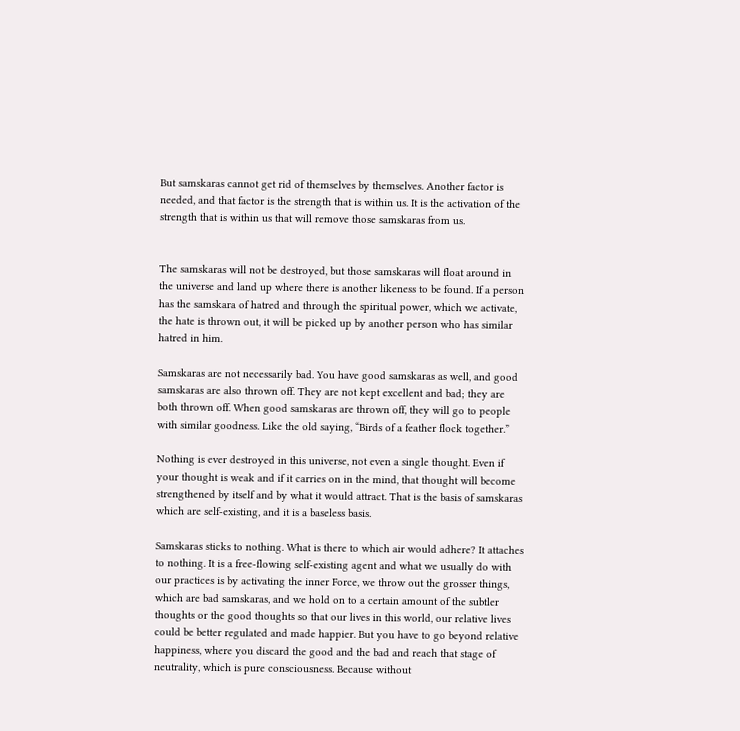But samskaras cannot get rid of themselves by themselves. Another factor is needed, and that factor is the strength that is within us. It is the activation of the strength that is within us that will remove those samskaras from us.


The samskaras will not be destroyed, but those samskaras will float around in the universe and land up where there is another likeness to be found. If a person has the samskara of hatred and through the spiritual power, which we activate, the hate is thrown out, it will be picked up by another person who has similar hatred in him.

Samskaras are not necessarily bad. You have good samskaras as well, and good samskaras are also thrown off. They are not kept excellent and bad; they are both thrown off. When good samskaras are thrown off, they will go to people with similar goodness. Like the old saying, “Birds of a feather flock together.”

Nothing is ever destroyed in this universe, not even a single thought. Even if your thought is weak and if it carries on in the mind, that thought will become strengthened by itself and by what it would attract. That is the basis of samskaras which are self-existing, and it is a baseless basis.

Samskaras sticks to nothing. What is there to which air would adhere? It attaches to nothing. It is a free-flowing self-existing agent and what we usually do with our practices is by activating the inner Force, we throw out the grosser things, which are bad samskaras, and we hold on to a certain amount of the subtler thoughts or the good thoughts so that our lives in this world, our relative lives could be better regulated and made happier. But you have to go beyond relative happiness, where you discard the good and the bad and reach that stage of neutrality, which is pure consciousness. Because without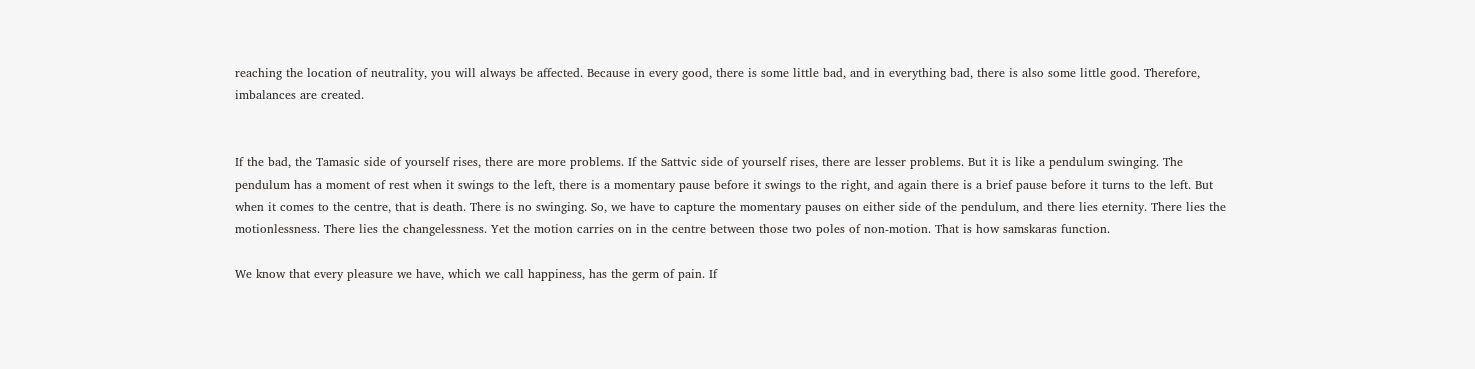reaching the location of neutrality, you will always be affected. Because in every good, there is some little bad, and in everything bad, there is also some little good. Therefore, imbalances are created.


If the bad, the Tamasic side of yourself rises, there are more problems. If the Sattvic side of yourself rises, there are lesser problems. But it is like a pendulum swinging. The pendulum has a moment of rest when it swings to the left, there is a momentary pause before it swings to the right, and again there is a brief pause before it turns to the left. But when it comes to the centre, that is death. There is no swinging. So, we have to capture the momentary pauses on either side of the pendulum, and there lies eternity. There lies the motionlessness. There lies the changelessness. Yet the motion carries on in the centre between those two poles of non-motion. That is how samskaras function.

We know that every pleasure we have, which we call happiness, has the germ of pain. If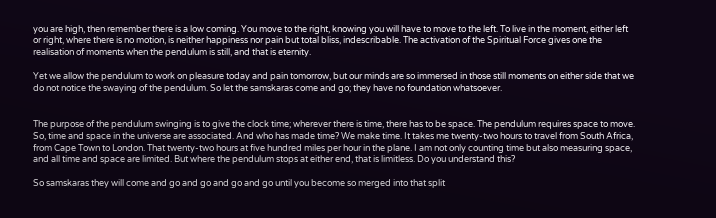you are high, then remember there is a low coming. You move to the right, knowing you will have to move to the left. To live in the moment, either left or right, where there is no motion, is neither happiness nor pain but total bliss, indescribable. The activation of the Spiritual Force gives one the realisation of moments when the pendulum is still, and that is eternity.

Yet we allow the pendulum to work on pleasure today and pain tomorrow, but our minds are so immersed in those still moments on either side that we do not notice the swaying of the pendulum. So let the samskaras come and go; they have no foundation whatsoever.


The purpose of the pendulum swinging is to give the clock time; wherever there is time, there has to be space. The pendulum requires space to move. So, time and space in the universe are associated. And who has made time? We make time. It takes me twenty-two hours to travel from South Africa, from Cape Town to London. That twenty-two hours at five hundred miles per hour in the plane. I am not only counting time but also measuring space, and all time and space are limited. But where the pendulum stops at either end, that is limitless. Do you understand this?

So samskaras they will come and go and go and go and go until you become so merged into that split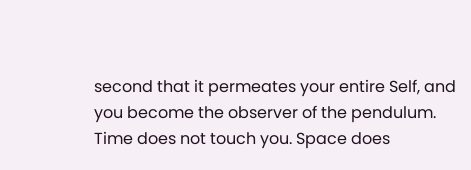second that it permeates your entire Self, and you become the observer of the pendulum. Time does not touch you. Space does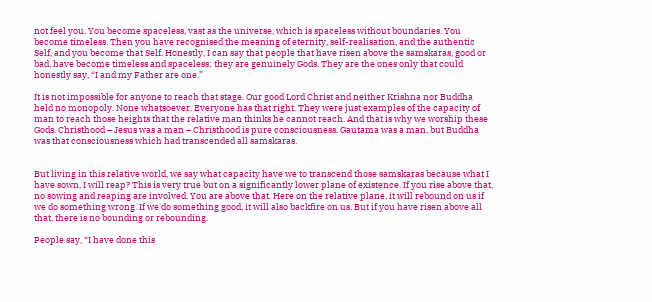not feel you. You become spaceless, vast as the universe, which is spaceless without boundaries. You become timeless. Then you have recognised the meaning of eternity, self-realisation, and the authentic Self, and you become that Self. Honestly, I can say that people that have risen above the samskaras, good or bad, have become timeless and spaceless; they are genuinely Gods. They are the ones only that could honestly say, “I and my Father are one.”

It is not impossible for anyone to reach that stage. Our good Lord Christ and neither Krishna nor Buddha held no monopoly. None whatsoever. Everyone has that right. They were just examples of the capacity of man to reach those heights that the relative man thinks he cannot reach. And that is why we worship these Gods. Christhood – Jesus was a man – Christhood is pure consciousness. Gautama was a man, but Buddha was that consciousness which had transcended all samskaras.


But living in this relative world, we say what capacity have we to transcend those samskaras because what I have sown, I will reap? This is very true but on a significantly lower plane of existence. If you rise above that, no sowing and reaping are involved. You are above that. Here on the relative plane, it will rebound on us if we do something wrong. If we do something good, it will also backfire on us. But if you have risen above all that, there is no bounding or rebounding.

People say, “I have done this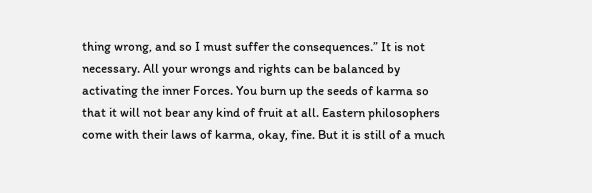thing wrong, and so I must suffer the consequences.” It is not necessary. All your wrongs and rights can be balanced by activating the inner Forces. You burn up the seeds of karma so that it will not bear any kind of fruit at all. Eastern philosophers come with their laws of karma, okay, fine. But it is still of a much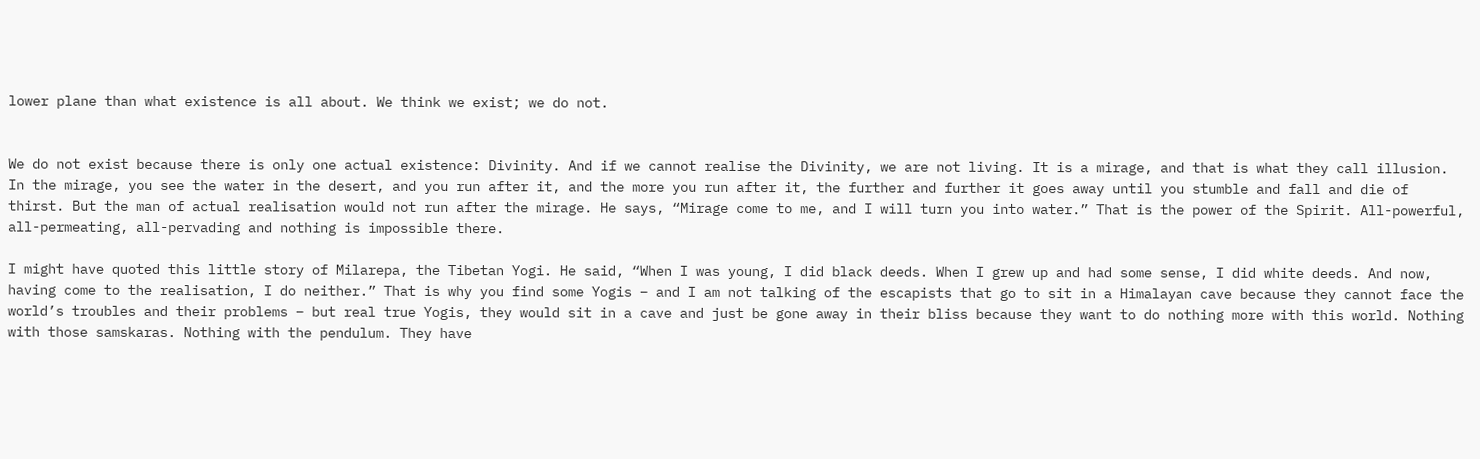lower plane than what existence is all about. We think we exist; we do not.


We do not exist because there is only one actual existence: Divinity. And if we cannot realise the Divinity, we are not living. It is a mirage, and that is what they call illusion. In the mirage, you see the water in the desert, and you run after it, and the more you run after it, the further and further it goes away until you stumble and fall and die of thirst. But the man of actual realisation would not run after the mirage. He says, “Mirage come to me, and I will turn you into water.” That is the power of the Spirit. All-powerful, all-permeating, all-pervading and nothing is impossible there.

I might have quoted this little story of Milarepa, the Tibetan Yogi. He said, “When I was young, I did black deeds. When I grew up and had some sense, I did white deeds. And now, having come to the realisation, I do neither.” That is why you find some Yogis – and I am not talking of the escapists that go to sit in a Himalayan cave because they cannot face the world’s troubles and their problems – but real true Yogis, they would sit in a cave and just be gone away in their bliss because they want to do nothing more with this world. Nothing with those samskaras. Nothing with the pendulum. They have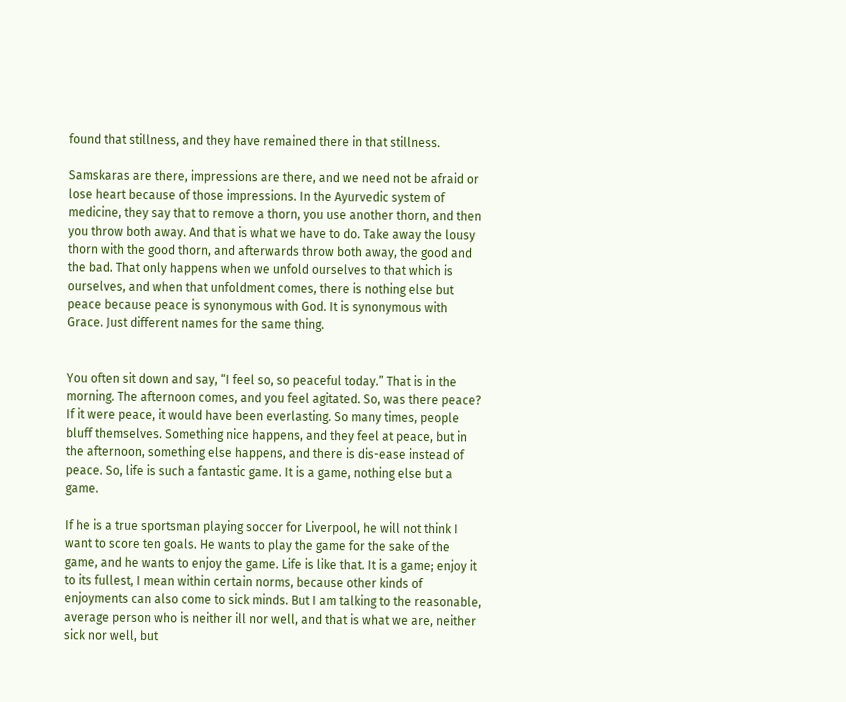found that stillness, and they have remained there in that stillness.

Samskaras are there, impressions are there, and we need not be afraid or lose heart because of those impressions. In the Ayurvedic system of medicine, they say that to remove a thorn, you use another thorn, and then you throw both away. And that is what we have to do. Take away the lousy thorn with the good thorn, and afterwards throw both away, the good and the bad. That only happens when we unfold ourselves to that which is ourselves, and when that unfoldment comes, there is nothing else but peace because peace is synonymous with God. It is synonymous with Grace. Just different names for the same thing.


You often sit down and say, “I feel so, so peaceful today.” That is in the morning. The afternoon comes, and you feel agitated. So, was there peace? If it were peace, it would have been everlasting. So many times, people bluff themselves. Something nice happens, and they feel at peace, but in the afternoon, something else happens, and there is dis-ease instead of peace. So, life is such a fantastic game. It is a game, nothing else but a game.

If he is a true sportsman playing soccer for Liverpool, he will not think I want to score ten goals. He wants to play the game for the sake of the game, and he wants to enjoy the game. Life is like that. It is a game; enjoy it to its fullest, I mean within certain norms, because other kinds of enjoyments can also come to sick minds. But I am talking to the reasonable, average person who is neither ill nor well, and that is what we are, neither sick nor well, but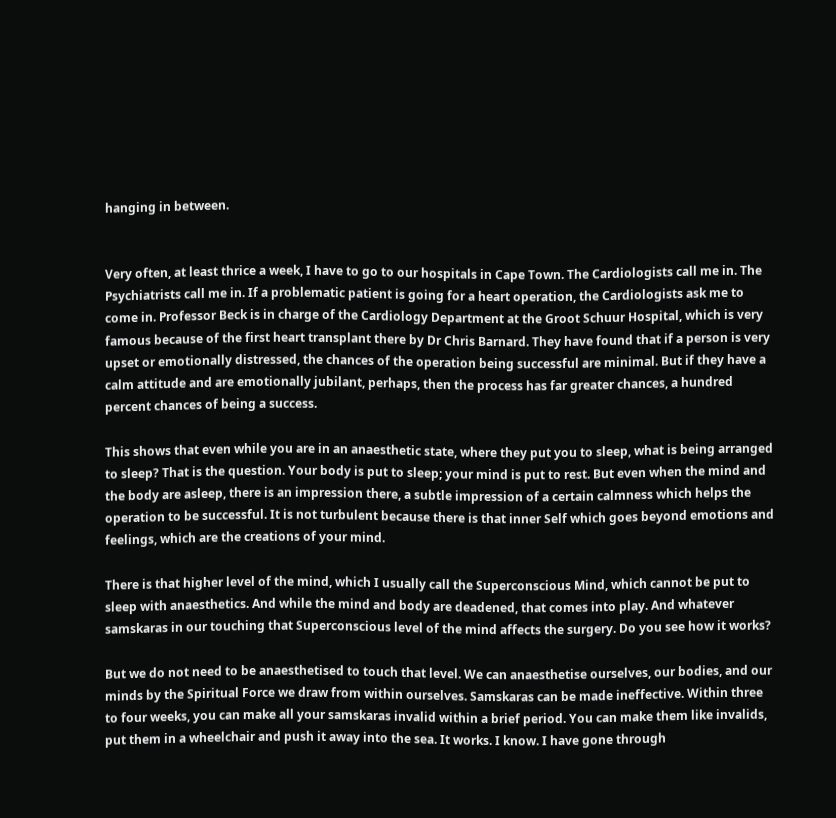hanging in between.


Very often, at least thrice a week, I have to go to our hospitals in Cape Town. The Cardiologists call me in. The Psychiatrists call me in. If a problematic patient is going for a heart operation, the Cardiologists ask me to come in. Professor Beck is in charge of the Cardiology Department at the Groot Schuur Hospital, which is very famous because of the first heart transplant there by Dr Chris Barnard. They have found that if a person is very upset or emotionally distressed, the chances of the operation being successful are minimal. But if they have a calm attitude and are emotionally jubilant, perhaps, then the process has far greater chances, a hundred percent chances of being a success.

This shows that even while you are in an anaesthetic state, where they put you to sleep, what is being arranged to sleep? That is the question. Your body is put to sleep; your mind is put to rest. But even when the mind and the body are asleep, there is an impression there, a subtle impression of a certain calmness which helps the operation to be successful. It is not turbulent because there is that inner Self which goes beyond emotions and feelings, which are the creations of your mind.

There is that higher level of the mind, which I usually call the Superconscious Mind, which cannot be put to sleep with anaesthetics. And while the mind and body are deadened, that comes into play. And whatever samskaras in our touching that Superconscious level of the mind affects the surgery. Do you see how it works?

But we do not need to be anaesthetised to touch that level. We can anaesthetise ourselves, our bodies, and our minds by the Spiritual Force we draw from within ourselves. Samskaras can be made ineffective. Within three to four weeks, you can make all your samskaras invalid within a brief period. You can make them like invalids, put them in a wheelchair and push it away into the sea. It works. I know. I have gone through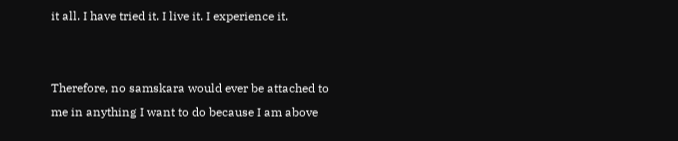it all. I have tried it. I live it. I experience it.


Therefore, no samskara would ever be attached to me in anything I want to do because I am above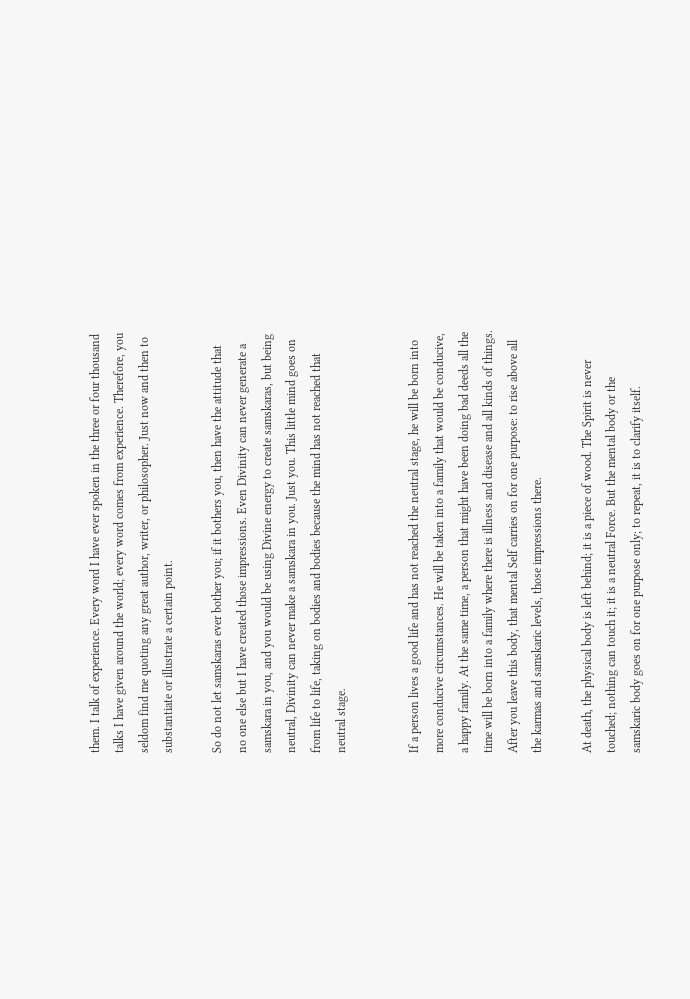them. I talk of experience. Every word I have ever spoken in the three or four thousand talks I have given around the world; every word comes from experience. Therefore, you seldom find me quoting any great author, writer, or philosopher. Just now and then to substantiate or illustrate a certain point.

So do not let samskaras ever bother you; if it bothers you, then have the attitude that no one else but I have created those impressions. Even Divinity can never generate a samskara in you, and you would be using Divine energy to create samskaras, but being neutral, Divinity can never make a samskara in you. Just you. This little mind goes on from life to life, taking on bodies and bodies because the mind has not reached that neutral stage.


If a person lives a good life and has not reached the neutral stage, he will be born into more conducive circumstances. He will be taken into a family that would be conducive, a happy family. At the same time, a person that might have been doing bad deeds all the time will be born into a family where there is illness and disease and all kinds of things. After you leave this body, that mental Self carries on for one purpose: to rise above all the karmas and samskaric levels, those impressions there.

At death, the physical body is left behind; it is a piece of wood. The Spirit is never touched; nothing can touch it; it is a neutral Force. But the mental body or the samskaric body goes on for one purpose only; to repeat, it is to clarify itself.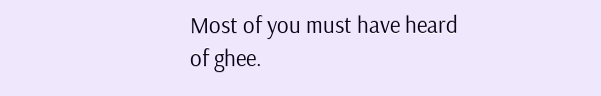Most of you must have heard of ghee.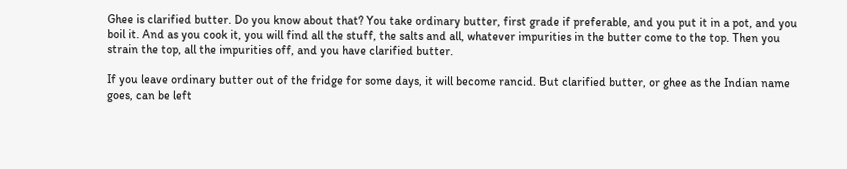Ghee is clarified butter. Do you know about that? You take ordinary butter, first grade if preferable, and you put it in a pot, and you boil it. And as you cook it, you will find all the stuff, the salts and all, whatever impurities in the butter come to the top. Then you strain the top, all the impurities off, and you have clarified butter.

If you leave ordinary butter out of the fridge for some days, it will become rancid. But clarified butter, or ghee as the Indian name goes, can be left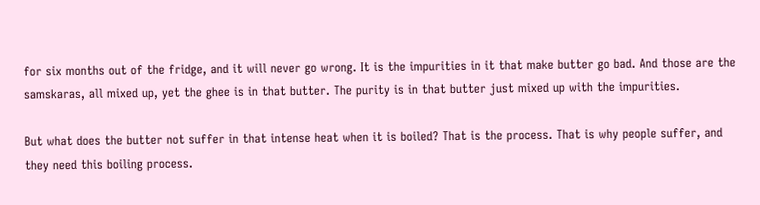for six months out of the fridge, and it will never go wrong. It is the impurities in it that make butter go bad. And those are the samskaras, all mixed up, yet the ghee is in that butter. The purity is in that butter just mixed up with the impurities.

But what does the butter not suffer in that intense heat when it is boiled? That is the process. That is why people suffer, and they need this boiling process.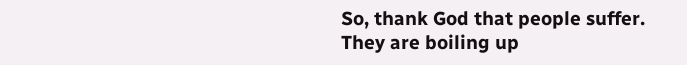So, thank God that people suffer. They are boiling up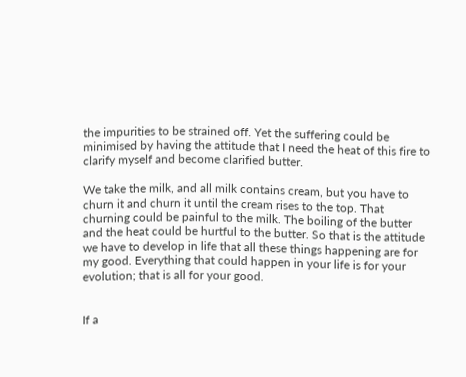the impurities to be strained off. Yet the suffering could be minimised by having the attitude that I need the heat of this fire to clarify myself and become clarified butter.

We take the milk, and all milk contains cream, but you have to churn it and churn it until the cream rises to the top. That churning could be painful to the milk. The boiling of the butter and the heat could be hurtful to the butter. So that is the attitude we have to develop in life that all these things happening are for my good. Everything that could happen in your life is for your evolution; that is all for your good.


If a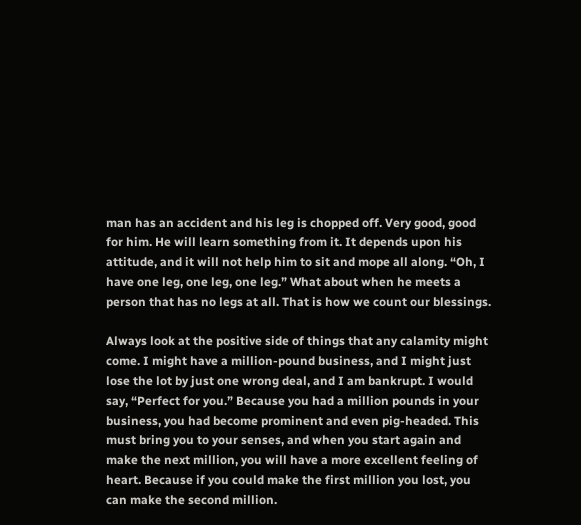man has an accident and his leg is chopped off. Very good, good for him. He will learn something from it. It depends upon his attitude, and it will not help him to sit and mope all along. “Oh, I have one leg, one leg, one leg.” What about when he meets a person that has no legs at all. That is how we count our blessings.

Always look at the positive side of things that any calamity might come. I might have a million-pound business, and I might just lose the lot by just one wrong deal, and I am bankrupt. I would say, “Perfect for you.” Because you had a million pounds in your business, you had become prominent and even pig-headed. This must bring you to your senses, and when you start again and make the next million, you will have a more excellent feeling of heart. Because if you could make the first million you lost, you can make the second million.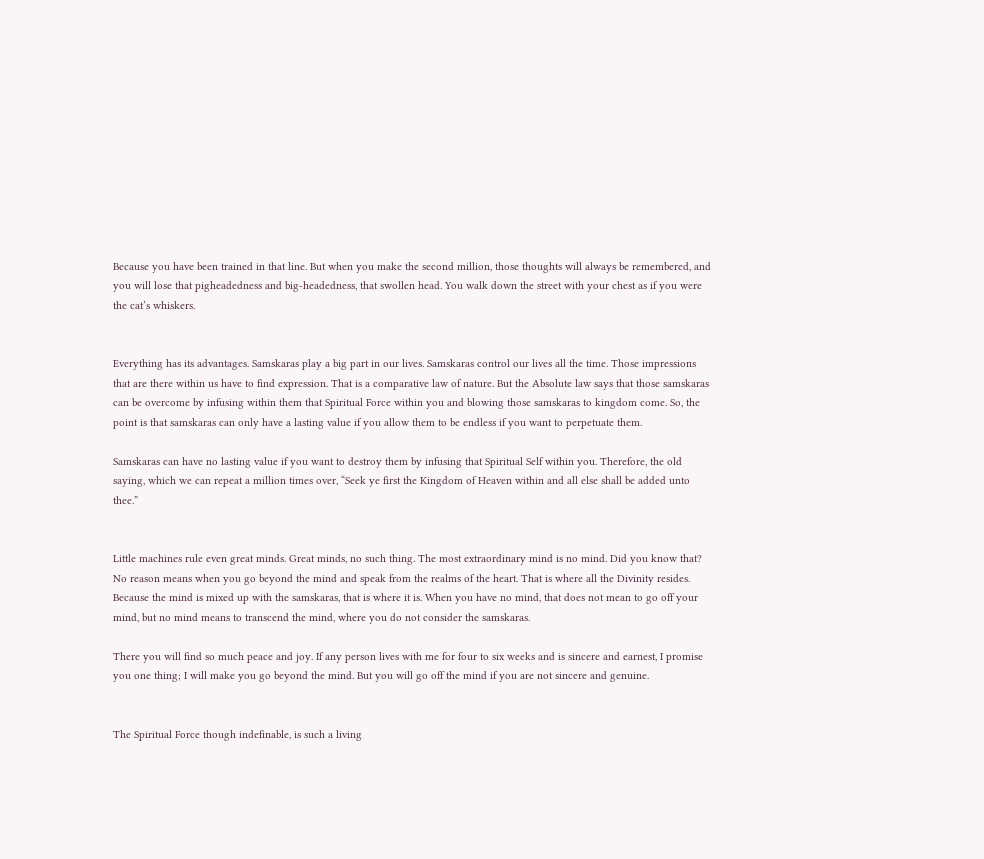Because you have been trained in that line. But when you make the second million, those thoughts will always be remembered, and you will lose that pigheadedness and big-headedness, that swollen head. You walk down the street with your chest as if you were the cat’s whiskers.


Everything has its advantages. Samskaras play a big part in our lives. Samskaras control our lives all the time. Those impressions that are there within us have to find expression. That is a comparative law of nature. But the Absolute law says that those samskaras can be overcome by infusing within them that Spiritual Force within you and blowing those samskaras to kingdom come. So, the point is that samskaras can only have a lasting value if you allow them to be endless if you want to perpetuate them.

Samskaras can have no lasting value if you want to destroy them by infusing that Spiritual Self within you. Therefore, the old saying, which we can repeat a million times over, “Seek ye first the Kingdom of Heaven within and all else shall be added unto thee.”


Little machines rule even great minds. Great minds, no such thing. The most extraordinary mind is no mind. Did you know that? No reason means when you go beyond the mind and speak from the realms of the heart. That is where all the Divinity resides. Because the mind is mixed up with the samskaras, that is where it is. When you have no mind, that does not mean to go off your mind, but no mind means to transcend the mind, where you do not consider the samskaras.

There you will find so much peace and joy. If any person lives with me for four to six weeks and is sincere and earnest, I promise you one thing; I will make you go beyond the mind. But you will go off the mind if you are not sincere and genuine.


The Spiritual Force though indefinable, is such a living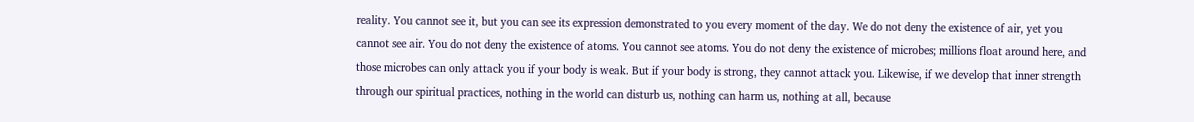reality. You cannot see it, but you can see its expression demonstrated to you every moment of the day. We do not deny the existence of air, yet you cannot see air. You do not deny the existence of atoms. You cannot see atoms. You do not deny the existence of microbes; millions float around here, and those microbes can only attack you if your body is weak. But if your body is strong, they cannot attack you. Likewise, if we develop that inner strength through our spiritual practices, nothing in the world can disturb us, nothing can harm us, nothing at all, because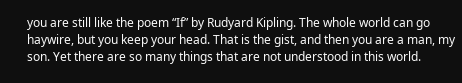you are still like the poem “If” by Rudyard Kipling. The whole world can go haywire, but you keep your head. That is the gist, and then you are a man, my son. Yet there are so many things that are not understood in this world.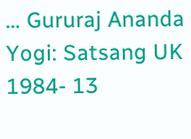… Gururaj Ananda Yogi: Satsang UK 1984- 13